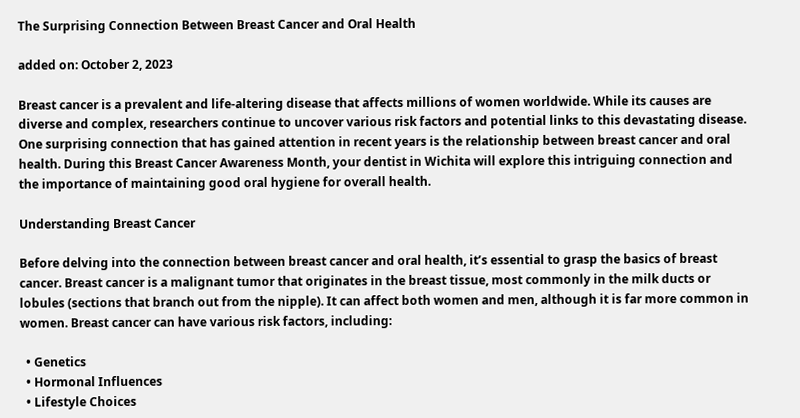The Surprising Connection Between Breast Cancer and Oral Health

added on: October 2, 2023

Breast cancer is a prevalent and life-altering disease that affects millions of women worldwide. While its causes are diverse and complex, researchers continue to uncover various risk factors and potential links to this devastating disease. One surprising connection that has gained attention in recent years is the relationship between breast cancer and oral health. During this Breast Cancer Awareness Month, your dentist in Wichita will explore this intriguing connection and the importance of maintaining good oral hygiene for overall health.

Understanding Breast Cancer

Before delving into the connection between breast cancer and oral health, it’s essential to grasp the basics of breast cancer. Breast cancer is a malignant tumor that originates in the breast tissue, most commonly in the milk ducts or lobules (sections that branch out from the nipple). It can affect both women and men, although it is far more common in women. Breast cancer can have various risk factors, including:

  • Genetics
  • Hormonal Influences
  • Lifestyle Choices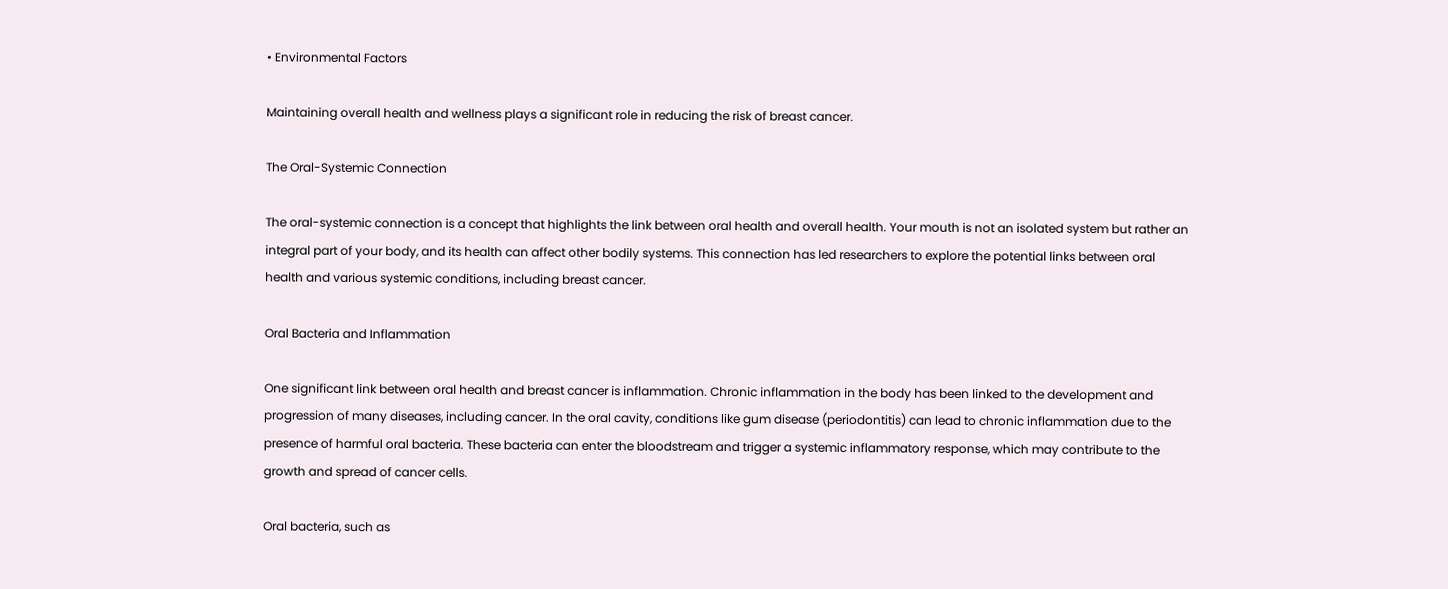• Environmental Factors

Maintaining overall health and wellness plays a significant role in reducing the risk of breast cancer.

The Oral-Systemic Connection

The oral-systemic connection is a concept that highlights the link between oral health and overall health. Your mouth is not an isolated system but rather an integral part of your body, and its health can affect other bodily systems. This connection has led researchers to explore the potential links between oral health and various systemic conditions, including breast cancer.

Oral Bacteria and Inflammation

One significant link between oral health and breast cancer is inflammation. Chronic inflammation in the body has been linked to the development and progression of many diseases, including cancer. In the oral cavity, conditions like gum disease (periodontitis) can lead to chronic inflammation due to the presence of harmful oral bacteria. These bacteria can enter the bloodstream and trigger a systemic inflammatory response, which may contribute to the growth and spread of cancer cells.

Oral bacteria, such as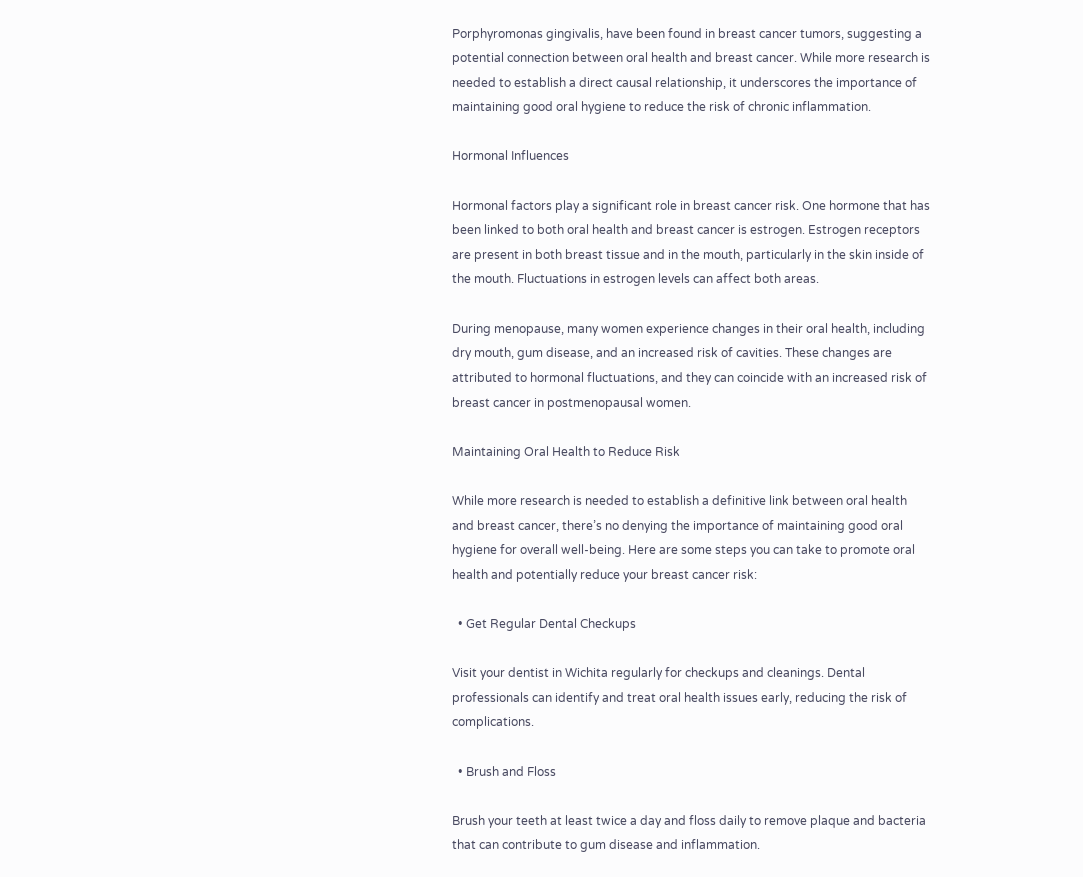Porphyromonas gingivalis, have been found in breast cancer tumors, suggesting a potential connection between oral health and breast cancer. While more research is needed to establish a direct causal relationship, it underscores the importance of maintaining good oral hygiene to reduce the risk of chronic inflammation.

Hormonal Influences

Hormonal factors play a significant role in breast cancer risk. One hormone that has been linked to both oral health and breast cancer is estrogen. Estrogen receptors are present in both breast tissue and in the mouth, particularly in the skin inside of the mouth. Fluctuations in estrogen levels can affect both areas.

During menopause, many women experience changes in their oral health, including dry mouth, gum disease, and an increased risk of cavities. These changes are attributed to hormonal fluctuations, and they can coincide with an increased risk of breast cancer in postmenopausal women.

Maintaining Oral Health to Reduce Risk

While more research is needed to establish a definitive link between oral health and breast cancer, there’s no denying the importance of maintaining good oral hygiene for overall well-being. Here are some steps you can take to promote oral health and potentially reduce your breast cancer risk:

  • Get Regular Dental Checkups

Visit your dentist in Wichita regularly for checkups and cleanings. Dental professionals can identify and treat oral health issues early, reducing the risk of complications.

  • Brush and Floss

Brush your teeth at least twice a day and floss daily to remove plaque and bacteria that can contribute to gum disease and inflammation.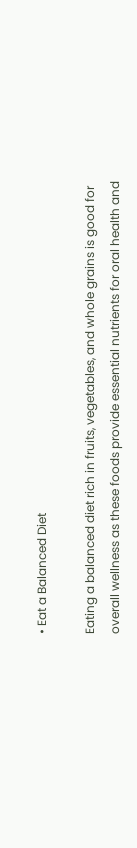• Eat a Balanced Diet

Eating a balanced diet rich in fruits, vegetables, and whole grains is good for overall wellness as these foods provide essential nutrients for oral health and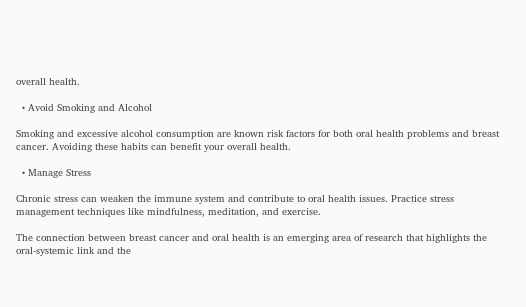overall health.

  • Avoid Smoking and Alcohol

Smoking and excessive alcohol consumption are known risk factors for both oral health problems and breast cancer. Avoiding these habits can benefit your overall health.

  • Manage Stress

Chronic stress can weaken the immune system and contribute to oral health issues. Practice stress management techniques like mindfulness, meditation, and exercise.

The connection between breast cancer and oral health is an emerging area of research that highlights the oral-systemic link and the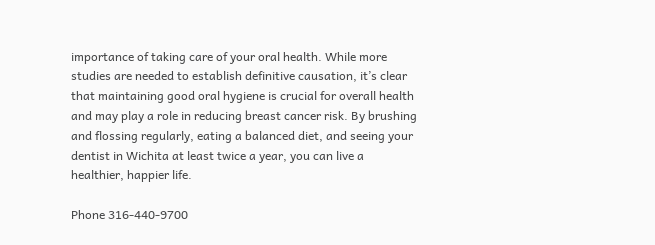importance of taking care of your oral health. While more studies are needed to establish definitive causation, it’s clear that maintaining good oral hygiene is crucial for overall health and may play a role in reducing breast cancer risk. By brushing and flossing regularly, eating a balanced diet, and seeing your dentist in Wichita at least twice a year, you can live a healthier, happier life.

Phone 316-440-9700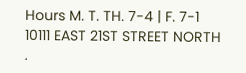Hours M. T. TH. 7-4 | F. 7-1
10111 EAST 21ST STREET NORTH .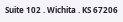Suite 102 . Wichita . KS 67206